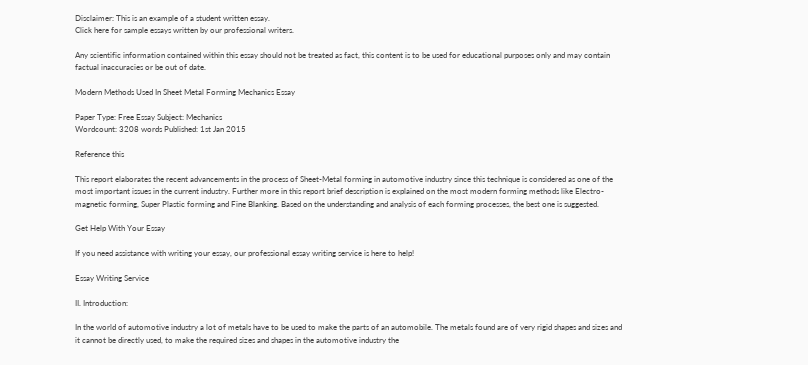Disclaimer: This is an example of a student written essay.
Click here for sample essays written by our professional writers.

Any scientific information contained within this essay should not be treated as fact, this content is to be used for educational purposes only and may contain factual inaccuracies or be out of date.

Modern Methods Used In Sheet Metal Forming Mechanics Essay

Paper Type: Free Essay Subject: Mechanics
Wordcount: 3208 words Published: 1st Jan 2015

Reference this

This report elaborates the recent advancements in the process of Sheet-Metal forming in automotive industry since this technique is considered as one of the most important issues in the current industry. Further more in this report brief description is explained on the most modern forming methods like Electro-magnetic forming, Super Plastic forming and Fine Blanking. Based on the understanding and analysis of each forming processes, the best one is suggested.

Get Help With Your Essay

If you need assistance with writing your essay, our professional essay writing service is here to help!

Essay Writing Service

II. Introduction:

In the world of automotive industry a lot of metals have to be used to make the parts of an automobile. The metals found are of very rigid shapes and sizes and it cannot be directly used, to make the required sizes and shapes in the automotive industry the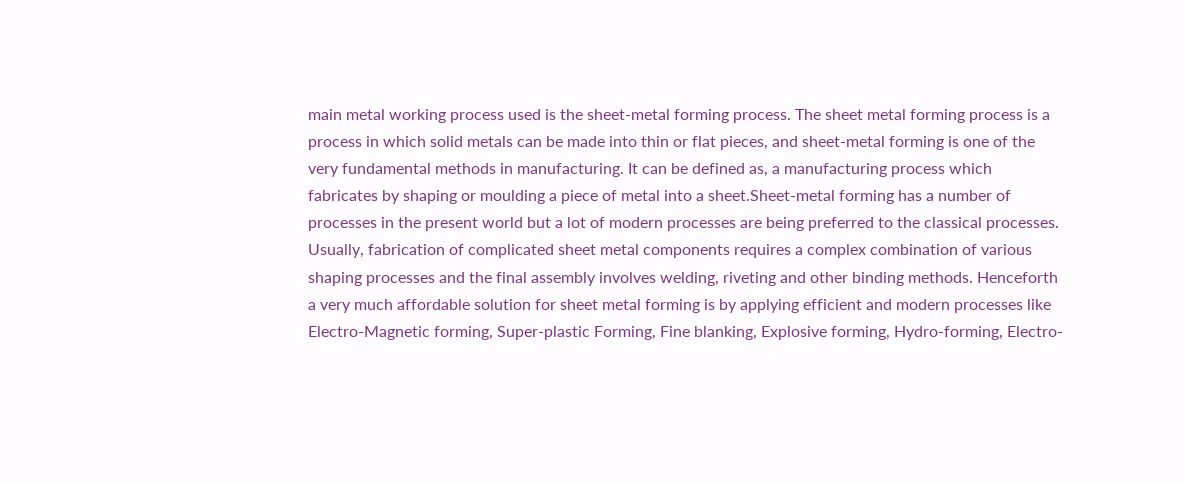main metal working process used is the sheet-metal forming process. The sheet metal forming process is a process in which solid metals can be made into thin or flat pieces, and sheet-metal forming is one of the very fundamental methods in manufacturing. It can be defined as, a manufacturing process which fabricates by shaping or moulding a piece of metal into a sheet.Sheet-metal forming has a number of processes in the present world but a lot of modern processes are being preferred to the classical processes. Usually, fabrication of complicated sheet metal components requires a complex combination of various shaping processes and the final assembly involves welding, riveting and other binding methods. Henceforth a very much affordable solution for sheet metal forming is by applying efficient and modern processes like Electro-Magnetic forming, Super-plastic Forming, Fine blanking, Explosive forming, Hydro-forming, Electro-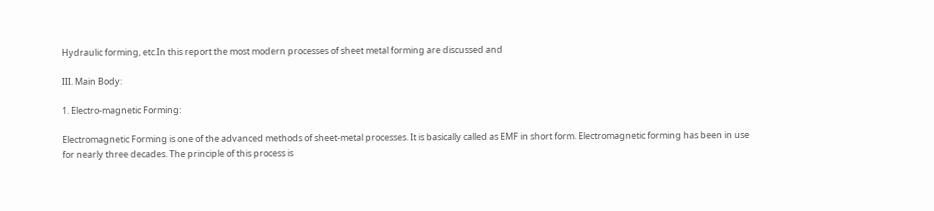Hydraulic forming, etc.In this report the most modern processes of sheet metal forming are discussed and

III. Main Body:

1. Electro-magnetic Forming:

Electromagnetic Forming is one of the advanced methods of sheet-metal processes. It is basically called as EMF in short form. Electromagnetic forming has been in use for nearly three decades. The principle of this process is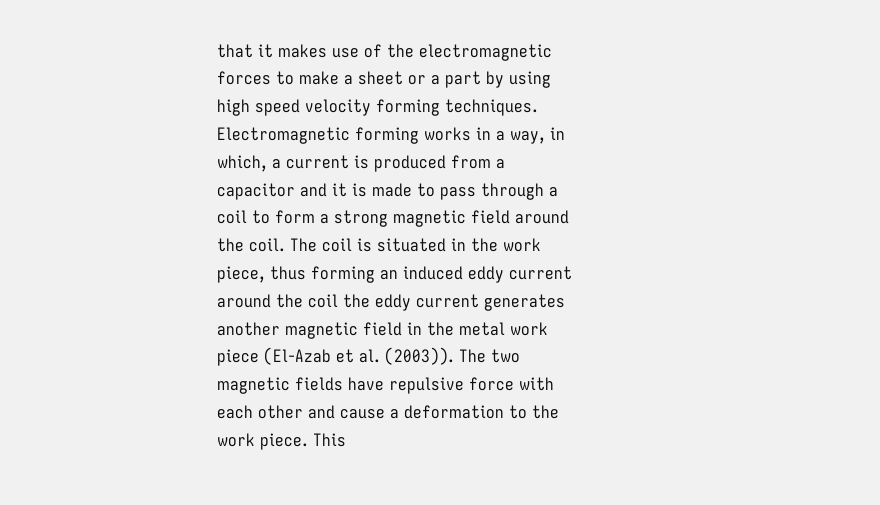that it makes use of the electromagnetic forces to make a sheet or a part by using high speed velocity forming techniques. Electromagnetic forming works in a way, in which, a current is produced from a capacitor and it is made to pass through a coil to form a strong magnetic field around the coil. The coil is situated in the work piece, thus forming an induced eddy current around the coil the eddy current generates another magnetic field in the metal work piece (El-Azab et al. (2003)). The two magnetic fields have repulsive force with each other and cause a deformation to the work piece. This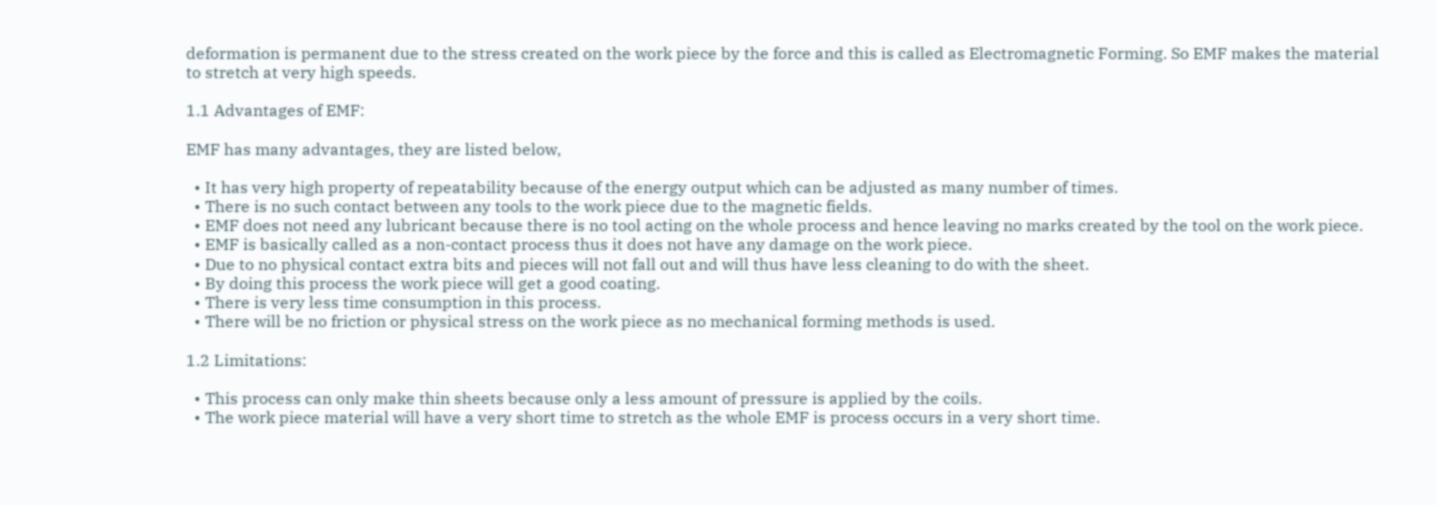deformation is permanent due to the stress created on the work piece by the force and this is called as Electromagnetic Forming. So EMF makes the material to stretch at very high speeds.

1.1 Advantages of EMF:

EMF has many advantages, they are listed below,

  • It has very high property of repeatability because of the energy output which can be adjusted as many number of times.
  • There is no such contact between any tools to the work piece due to the magnetic fields.
  • EMF does not need any lubricant because there is no tool acting on the whole process and hence leaving no marks created by the tool on the work piece.
  • EMF is basically called as a non-contact process thus it does not have any damage on the work piece.
  • Due to no physical contact extra bits and pieces will not fall out and will thus have less cleaning to do with the sheet.
  • By doing this process the work piece will get a good coating.
  • There is very less time consumption in this process.
  • There will be no friction or physical stress on the work piece as no mechanical forming methods is used.

1.2 Limitations:

  • This process can only make thin sheets because only a less amount of pressure is applied by the coils.
  • The work piece material will have a very short time to stretch as the whole EMF is process occurs in a very short time.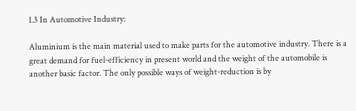1.3 In Automotive Industry:

Aluminium is the main material used to make parts for the automotive industry. There is a great demand for fuel-efficiency in present world and the weight of the automobile is another basic factor. The only possible ways of weight-reduction is by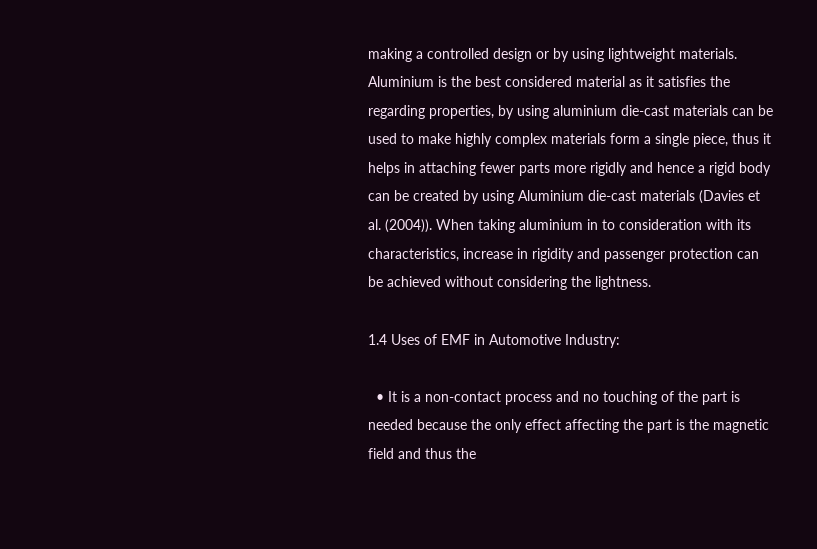making a controlled design or by using lightweight materials. Aluminium is the best considered material as it satisfies the regarding properties, by using aluminium die-cast materials can be used to make highly complex materials form a single piece, thus it helps in attaching fewer parts more rigidly and hence a rigid body can be created by using Aluminium die-cast materials (Davies et al. (2004)). When taking aluminium in to consideration with its characteristics, increase in rigidity and passenger protection can be achieved without considering the lightness.

1.4 Uses of EMF in Automotive Industry:

  • It is a non-contact process and no touching of the part is needed because the only effect affecting the part is the magnetic field and thus the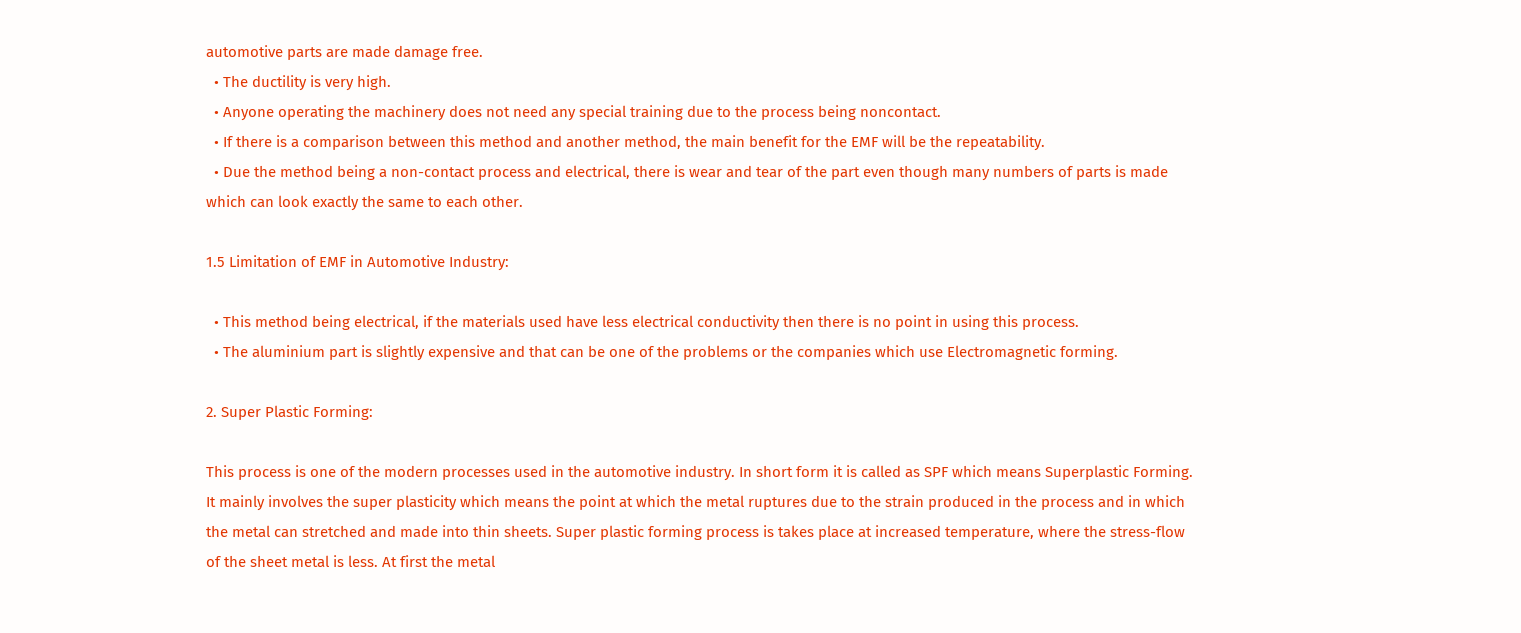automotive parts are made damage free.
  • The ductility is very high.
  • Anyone operating the machinery does not need any special training due to the process being noncontact.
  • If there is a comparison between this method and another method, the main benefit for the EMF will be the repeatability.
  • Due the method being a non-contact process and electrical, there is wear and tear of the part even though many numbers of parts is made which can look exactly the same to each other.

1.5 Limitation of EMF in Automotive Industry:

  • This method being electrical, if the materials used have less electrical conductivity then there is no point in using this process.
  • The aluminium part is slightly expensive and that can be one of the problems or the companies which use Electromagnetic forming.

2. Super Plastic Forming:

This process is one of the modern processes used in the automotive industry. In short form it is called as SPF which means Superplastic Forming. It mainly involves the super plasticity which means the point at which the metal ruptures due to the strain produced in the process and in which the metal can stretched and made into thin sheets. Super plastic forming process is takes place at increased temperature, where the stress-flow of the sheet metal is less. At first the metal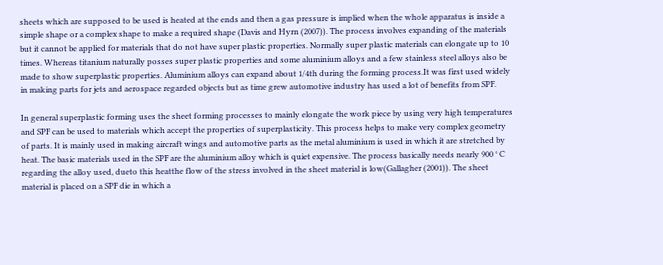sheets which are supposed to be used is heated at the ends and then a gas pressure is implied when the whole apparatus is inside a simple shape or a complex shape to make a required shape (Davis and Hyrn (2007)). The process involves expanding of the materials but it cannot be applied for materials that do not have super plastic properties. Normally super plastic materials can elongate up to 10 times. Whereas titanium naturally posses super plastic properties and some aluminium alloys and a few stainless steel alloys also be made to show superplastic properties. Aluminium alloys can expand about 1/4th during the forming process.It was first used widely in making parts for jets and aerospace regarded objects but as time grew automotive industry has used a lot of benefits from SPF.

In general superplastic forming uses the sheet forming processes to mainly elongate the work piece by using very high temperatures and SPF can be used to materials which accept the properties of superplasticity. This process helps to make very complex geometry of parts. It is mainly used in making aircraft wings and automotive parts as the metal aluminium is used in which it are stretched by heat. The basic materials used in the SPF are the aluminium alloy which is quiet expensive. The process basically needs nearly 900 ° C regarding the alloy used, dueto this heatthe flow of the stress involved in the sheet material is low(Gallagher (2001)). The sheet material is placed on a SPF die in which a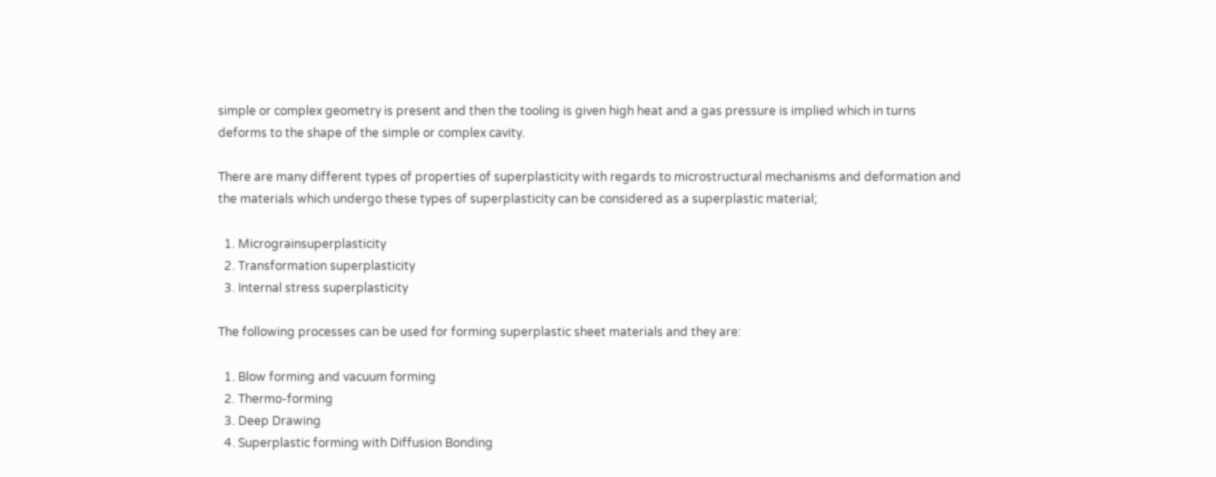simple or complex geometry is present and then the tooling is given high heat and a gas pressure is implied which in turns deforms to the shape of the simple or complex cavity.

There are many different types of properties of superplasticity with regards to microstructural mechanisms and deformation and the materials which undergo these types of superplasticity can be considered as a superplastic material;

  1. Micrograinsuperplasticity
  2. Transformation superplasticity
  3. Internal stress superplasticity

The following processes can be used for forming superplastic sheet materials and they are:

  1. Blow forming and vacuum forming
  2. Thermo-forming
  3. Deep Drawing
  4. Superplastic forming with Diffusion Bonding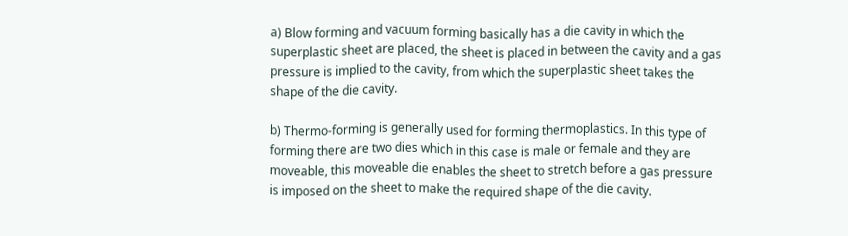a) Blow forming and vacuum forming basically has a die cavity in which the superplastic sheet are placed, the sheet is placed in between the cavity and a gas pressure is implied to the cavity, from which the superplastic sheet takes the shape of the die cavity.

b) Thermo-forming is generally used for forming thermoplastics. In this type of forming there are two dies which in this case is male or female and they are moveable, this moveable die enables the sheet to stretch before a gas pressure is imposed on the sheet to make the required shape of the die cavity.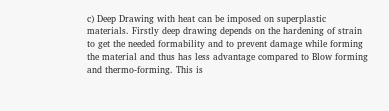c) Deep Drawing with heat can be imposed on superplastic materials. Firstly deep drawing depends on the hardening of strain to get the needed formability and to prevent damage while forming the material and thus has less advantage compared to Blow forming and thermo-forming. This is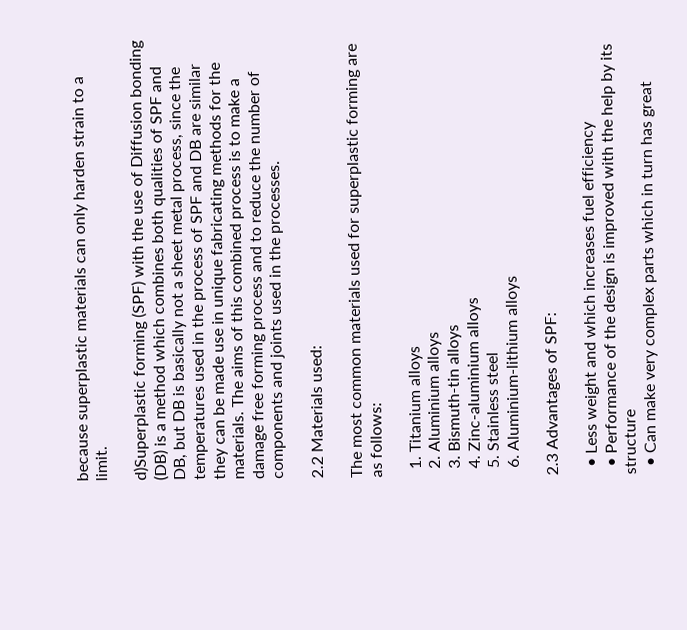because superplastic materials can only harden strain to a limit.

d)Superplastic forming (SPF) with the use of Diffusion bonding (DB) is a method which combines both qualities of SPF and DB, but DB is basically not a sheet metal process, since the temperatures used in the process of SPF and DB are similar they can be made use in unique fabricating methods for the materials. The aims of this combined process is to make a damage free forming process and to reduce the number of components and joints used in the processes.

2.2 Materials used:

The most common materials used for superplastic forming are as follows:

  1. Titanium alloys
  2. Aluminium alloys
  3. Bismuth-tin alloys
  4. Zinc-aluminium alloys
  5. Stainless steel
  6. Aluminium-lithium alloys

2.3 Advantages of SPF:

  • Less weight and which increases fuel efficiency
  • Performance of the design is improved with the help by its structure
  • Can make very complex parts which in turn has great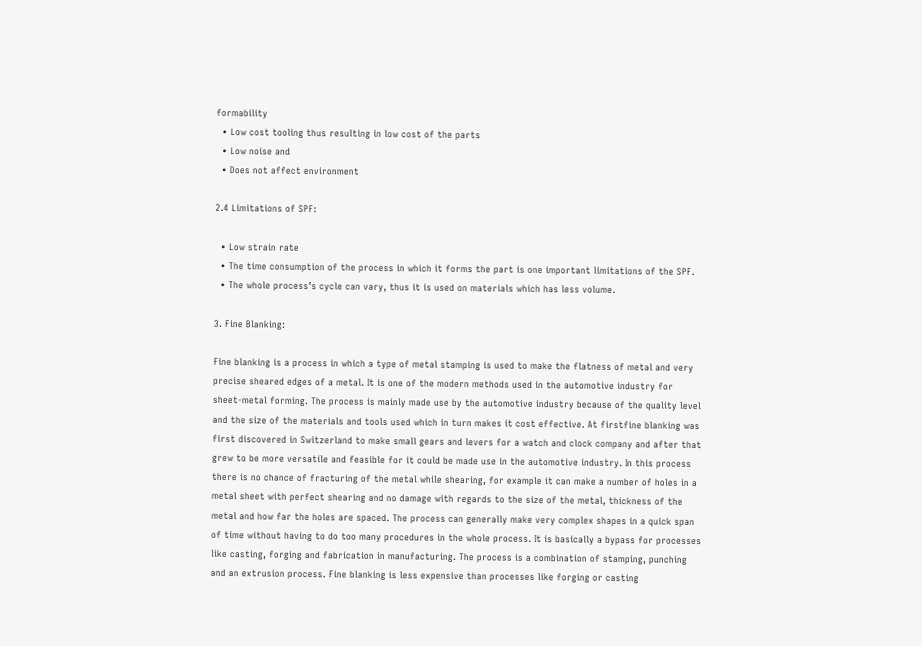formability
  • Low cost tooling thus resulting in low cost of the parts
  • Low noise and
  • Does not affect environment

2.4 Limitations of SPF:

  • Low strain rate
  • The time consumption of the process in which it forms the part is one important limitations of the SPF.
  • The whole process’s cycle can vary, thus it is used on materials which has less volume.

3. Fine Blanking:

Fine blanking is a process in which a type of metal stamping is used to make the flatness of metal and very precise sheared edges of a metal. It is one of the modern methods used in the automotive industry for sheet-metal forming. The process is mainly made use by the automotive industry because of the quality level and the size of the materials and tools used which in turn makes it cost effective. At firstfine blanking was first discovered in Switzerland to make small gears and levers for a watch and clock company and after that grew to be more versatile and feasible for it could be made use in the automotive industry. In this process there is no chance of fracturing of the metal while shearing, for example it can make a number of holes in a metal sheet with perfect shearing and no damage with regards to the size of the metal, thickness of the metal and how far the holes are spaced. The process can generally make very complex shapes in a quick span of time without having to do too many procedures in the whole process. It is basically a bypass for processes like casting, forging and fabrication in manufacturing. The process is a combination of stamping, punching and an extrusion process. Fine blanking is less expensive than processes like forging or casting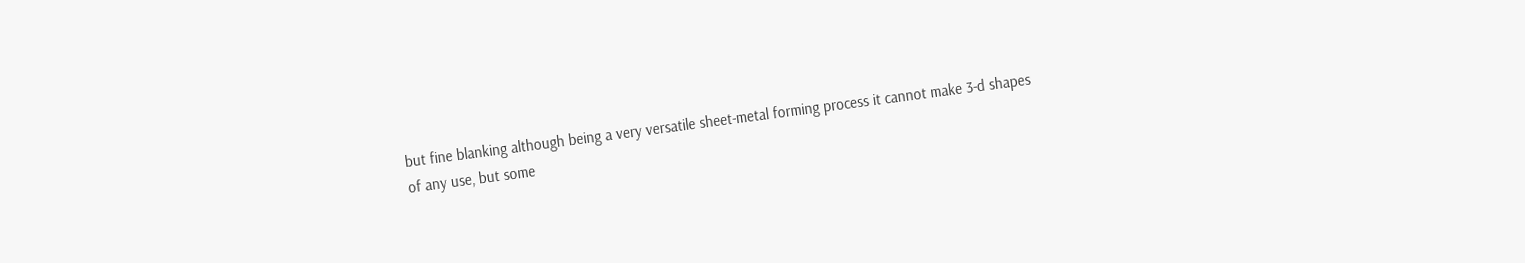but fine blanking although being a very versatile sheet-metal forming process it cannot make 3-d shapes of any use, but some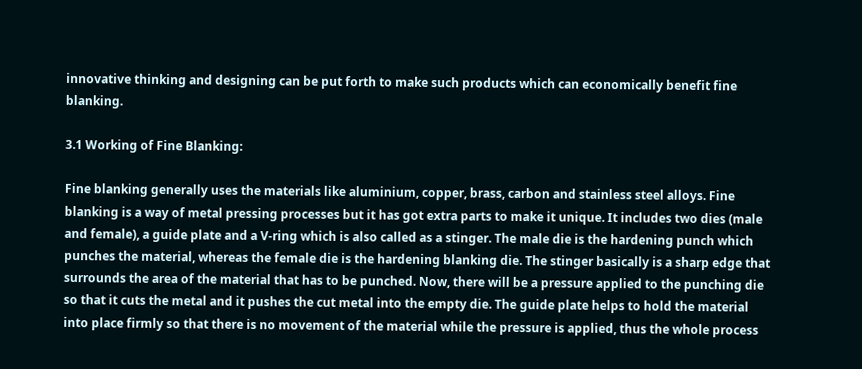innovative thinking and designing can be put forth to make such products which can economically benefit fine blanking.

3.1 Working of Fine Blanking:

Fine blanking generally uses the materials like aluminium, copper, brass, carbon and stainless steel alloys. Fine blanking is a way of metal pressing processes but it has got extra parts to make it unique. It includes two dies (male and female), a guide plate and a V-ring which is also called as a stinger. The male die is the hardening punch which punches the material, whereas the female die is the hardening blanking die. The stinger basically is a sharp edge that surrounds the area of the material that has to be punched. Now, there will be a pressure applied to the punching die so that it cuts the metal and it pushes the cut metal into the empty die. The guide plate helps to hold the material into place firmly so that there is no movement of the material while the pressure is applied, thus the whole process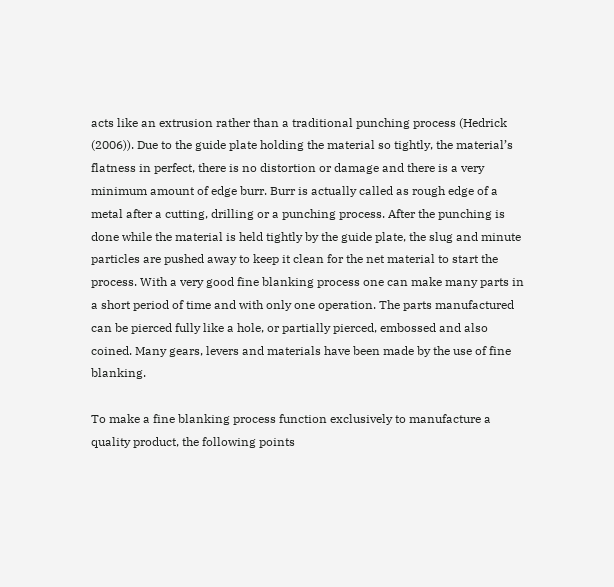acts like an extrusion rather than a traditional punching process (Hedrick (2006)). Due to the guide plate holding the material so tightly, the material’s flatness in perfect, there is no distortion or damage and there is a very minimum amount of edge burr. Burr is actually called as rough edge of a metal after a cutting, drilling or a punching process. After the punching is done while the material is held tightly by the guide plate, the slug and minute particles are pushed away to keep it clean for the net material to start the process. With a very good fine blanking process one can make many parts in a short period of time and with only one operation. The parts manufactured can be pierced fully like a hole, or partially pierced, embossed and also coined. Many gears, levers and materials have been made by the use of fine blanking.

To make a fine blanking process function exclusively to manufacture a quality product, the following points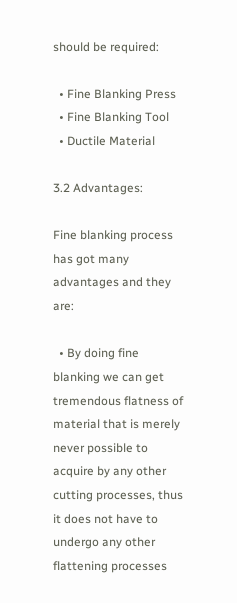should be required:

  • Fine Blanking Press
  • Fine Blanking Tool
  • Ductile Material

3.2 Advantages:

Fine blanking process has got many advantages and they are:

  • By doing fine blanking we can get tremendous flatness of material that is merely never possible to acquire by any other cutting processes, thus it does not have to undergo any other flattening processes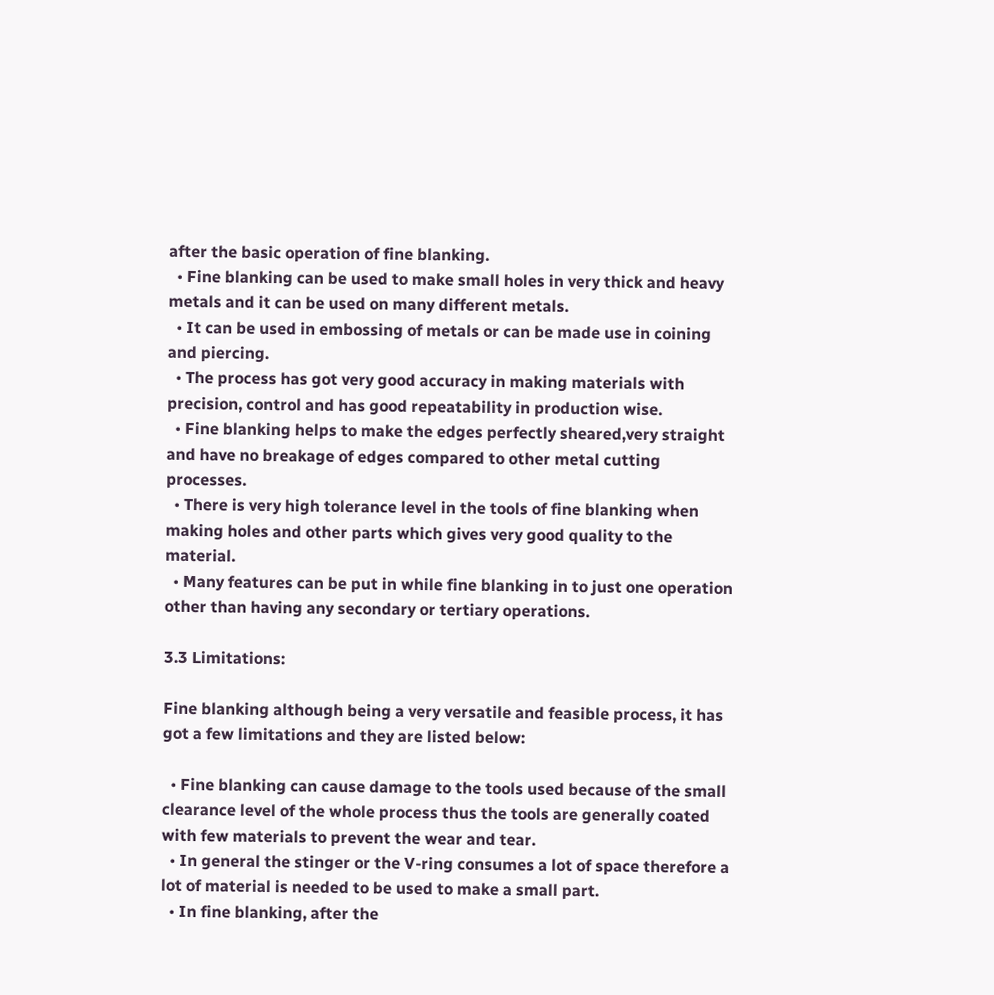after the basic operation of fine blanking.
  • Fine blanking can be used to make small holes in very thick and heavy metals and it can be used on many different metals.
  • It can be used in embossing of metals or can be made use in coining and piercing.
  • The process has got very good accuracy in making materials with precision, control and has good repeatability in production wise.
  • Fine blanking helps to make the edges perfectly sheared,very straight and have no breakage of edges compared to other metal cutting processes.
  • There is very high tolerance level in the tools of fine blanking when making holes and other parts which gives very good quality to the material.
  • Many features can be put in while fine blanking in to just one operation other than having any secondary or tertiary operations.

3.3 Limitations:

Fine blanking although being a very versatile and feasible process, it has got a few limitations and they are listed below:

  • Fine blanking can cause damage to the tools used because of the small clearance level of the whole process thus the tools are generally coated with few materials to prevent the wear and tear.
  • In general the stinger or the V-ring consumes a lot of space therefore a lot of material is needed to be used to make a small part.
  • In fine blanking, after the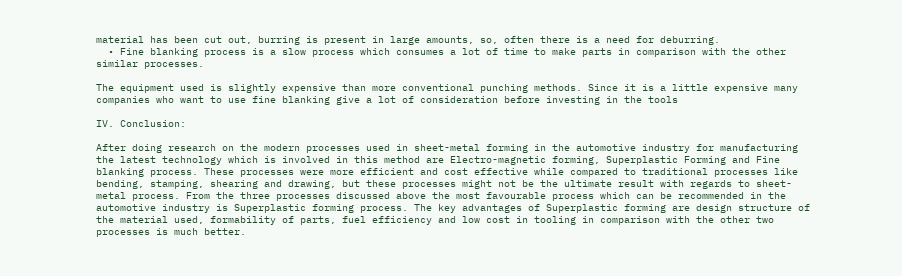material has been cut out, burring is present in large amounts, so, often there is a need for deburring.
  • Fine blanking process is a slow process which consumes a lot of time to make parts in comparison with the other similar processes.

The equipment used is slightly expensive than more conventional punching methods. Since it is a little expensive many companies who want to use fine blanking give a lot of consideration before investing in the tools

IV. Conclusion:

After doing research on the modern processes used in sheet-metal forming in the automotive industry for manufacturing the latest technology which is involved in this method are Electro-magnetic forming, Superplastic Forming and Fine blanking process. These processes were more efficient and cost effective while compared to traditional processes like bending, stamping, shearing and drawing, but these processes might not be the ultimate result with regards to sheet-metal process. From the three processes discussed above the most favourable process which can be recommended in the automotive industry is Superplastic forming process. The key advantages of Superplastic forming are design structure of the material used, formability of parts, fuel efficiency and low cost in tooling in comparison with the other two processes is much better.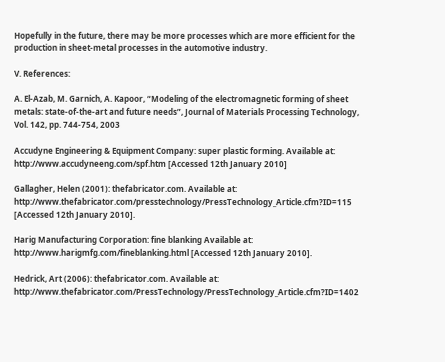Hopefully in the future, there may be more processes which are more efficient for the production in sheet-metal processes in the automotive industry.

V. References:

A. El-Azab, M. Garnich, A. Kapoor, “Modeling of the electromagnetic forming of sheet metals: state-of-the-art and future needs”, Journal of Materials Processing Technology, Vol. 142, pp. 744-754, 2003

Accudyne Engineering & Equipment Company: super plastic forming. Available at: http://www.accudyneeng.com/spf.htm [Accessed 12th January 2010]

Gallagher, Helen (2001): thefabricator.com. Available at: http://www.thefabricator.com/presstechnology/PressTechnology_Article.cfm?ID=115 [Accessed 12th January 2010].

Harig Manufacturing Corporation: fine blanking Available at: http://www.harigmfg.com/fineblanking.html [Accessed 12th January 2010].

Hedrick, Art (2006): thefabricator.com. Available at: http://www.thefabricator.com/PressTechnology/PressTechnology_Article.cfm?ID=1402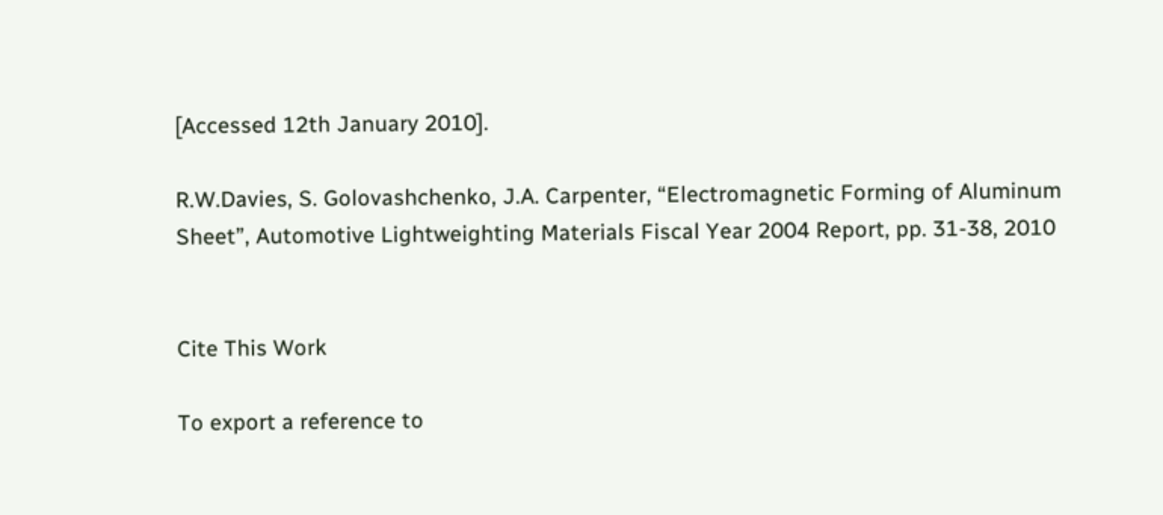[Accessed 12th January 2010].

R.W.Davies, S. Golovashchenko, J.A. Carpenter, “Electromagnetic Forming of Aluminum Sheet”, Automotive Lightweighting Materials Fiscal Year 2004 Report, pp. 31-38, 2010


Cite This Work

To export a reference to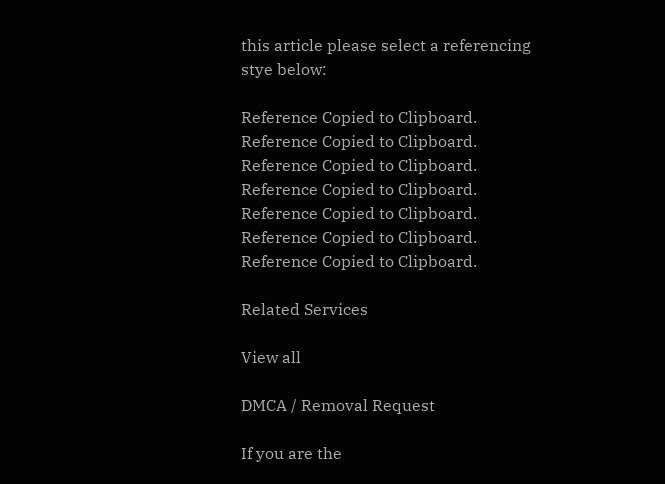this article please select a referencing stye below:

Reference Copied to Clipboard.
Reference Copied to Clipboard.
Reference Copied to Clipboard.
Reference Copied to Clipboard.
Reference Copied to Clipboard.
Reference Copied to Clipboard.
Reference Copied to Clipboard.

Related Services

View all

DMCA / Removal Request

If you are the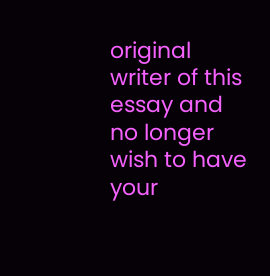original writer of this essay and no longer wish to have your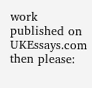work published on UKEssays.com then please: